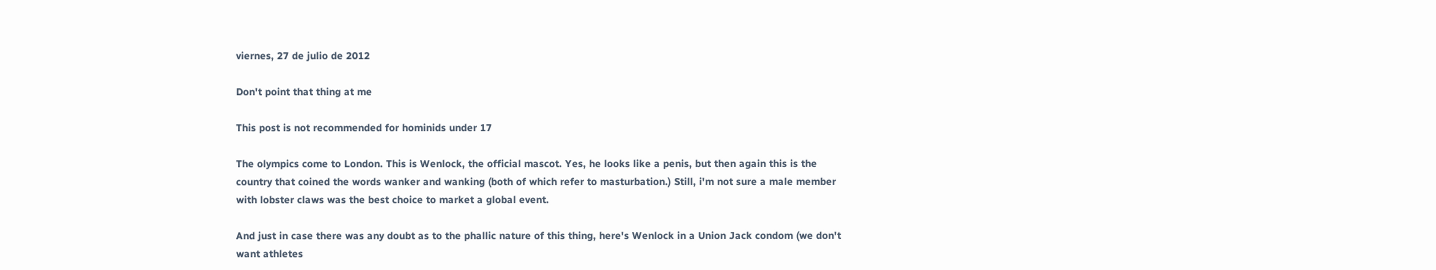viernes, 27 de julio de 2012

Don't point that thing at me

This post is not recommended for hominids under 17

The olympics come to London. This is Wenlock, the official mascot. Yes, he looks like a penis, but then again this is the country that coined the words wanker and wanking (both of which refer to masturbation.) Still, i'm not sure a male member with lobster claws was the best choice to market a global event.

And just in case there was any doubt as to the phallic nature of this thing, here's Wenlock in a Union Jack condom (we don't want athletes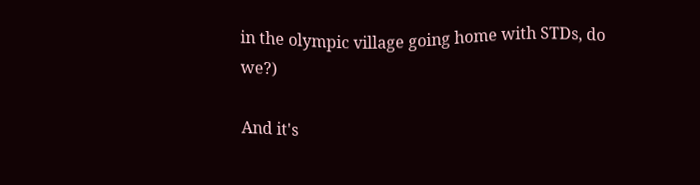in the olympic village going home with STDs, do we?)

And it's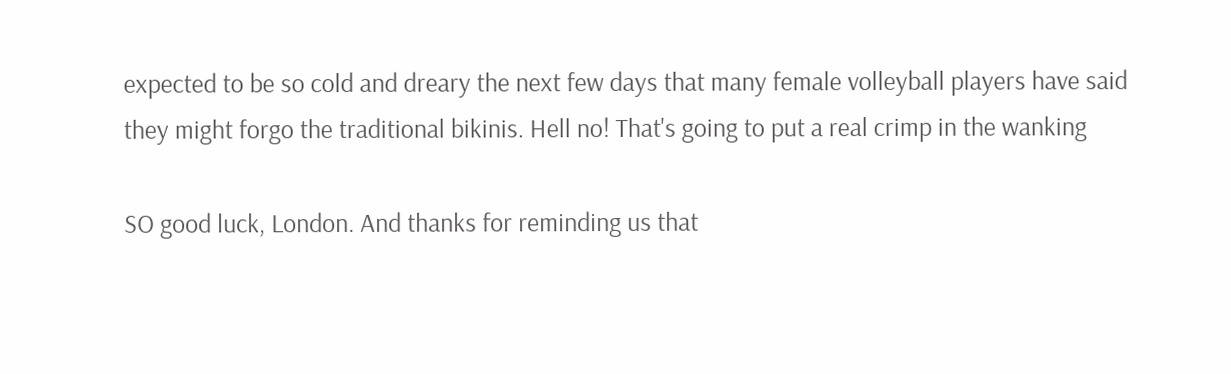expected to be so cold and dreary the next few days that many female volleyball players have said they might forgo the traditional bikinis. Hell no! That's going to put a real crimp in the wanking

SO good luck, London. And thanks for reminding us that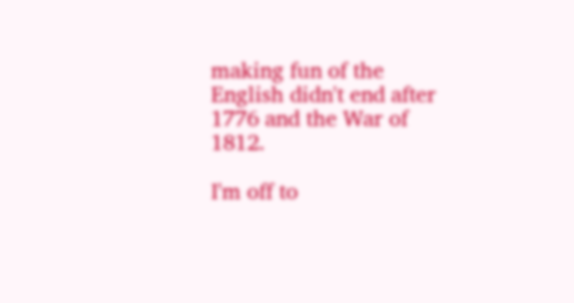making fun of the English didn't end after 1776 and the War of 1812.

I'm off to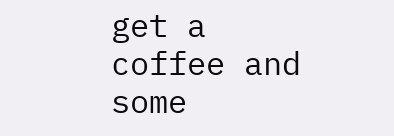get a coffee and some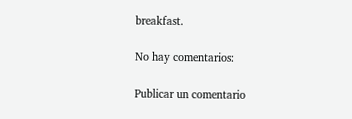breakfast.

No hay comentarios:

Publicar un comentario